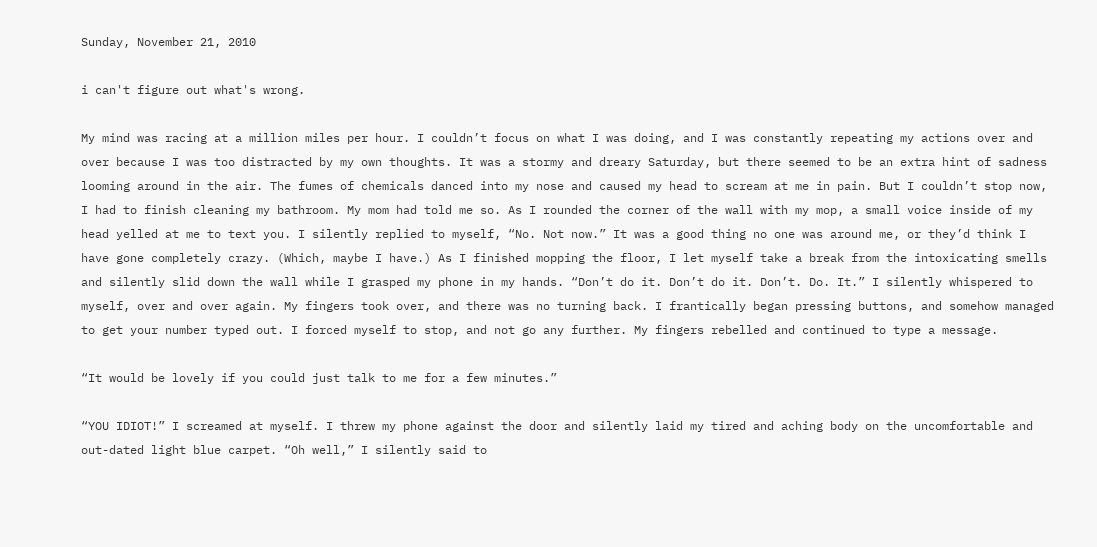Sunday, November 21, 2010

i can't figure out what's wrong.

My mind was racing at a million miles per hour. I couldn’t focus on what I was doing, and I was constantly repeating my actions over and over because I was too distracted by my own thoughts. It was a stormy and dreary Saturday, but there seemed to be an extra hint of sadness looming around in the air. The fumes of chemicals danced into my nose and caused my head to scream at me in pain. But I couldn’t stop now, I had to finish cleaning my bathroom. My mom had told me so. As I rounded the corner of the wall with my mop, a small voice inside of my head yelled at me to text you. I silently replied to myself, “No. Not now.” It was a good thing no one was around me, or they’d think I have gone completely crazy. (Which, maybe I have.) As I finished mopping the floor, I let myself take a break from the intoxicating smells and silently slid down the wall while I grasped my phone in my hands. “Don’t do it. Don’t do it. Don’t. Do. It.” I silently whispered to myself, over and over again. My fingers took over, and there was no turning back. I frantically began pressing buttons, and somehow managed to get your number typed out. I forced myself to stop, and not go any further. My fingers rebelled and continued to type a message.

“It would be lovely if you could just talk to me for a few minutes.”

“YOU IDIOT!” I screamed at myself. I threw my phone against the door and silently laid my tired and aching body on the uncomfortable and out-dated light blue carpet. “Oh well,” I silently said to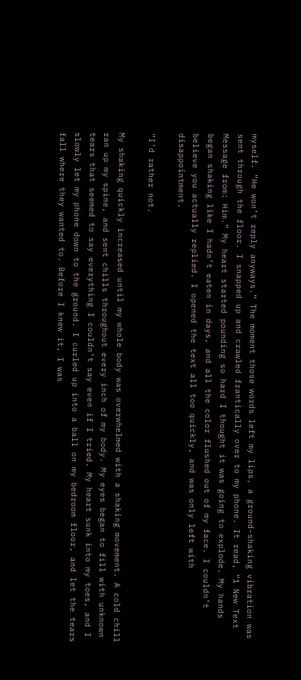myself. “He won’t reply anyways.” The moment those words left my lips, a ground-shaking vibration was sent through the floor. I snapped up and crawled frantically over to my phone. It read, “1 New Text Message from: Him.” My heart started pounding so hard I thought it was going to explode. My hands began shaking like I hadn’t eaten in days, and all the color flushed out of my face. I couldn’t believe you actually replied. I opened the text all too quickly, and was only left with disappointment.

“I’d rather not.

My shaking quickly increased until my whole body was overwhelmed with a shaking movement. A cold chill ran up my spine, and sent chills throughout every inch of my body. My eyes began to fill with unknown tears that seemed to say everything I couldn’t say even if I tried. My heart sunk into my toes, and I slowly let my phone down to the ground. I curled up into a ball on my bedroom floor, and let the tears fall where they wanted to. Before I knew it, I was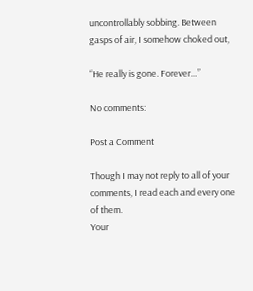uncontrollably sobbing. Between gasps of air, I somehow choked out,

“He really is gone. Forever…”

No comments:

Post a Comment

Though I may not reply to all of your comments, I read each and every one of them.
Your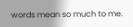words mean so much to me.